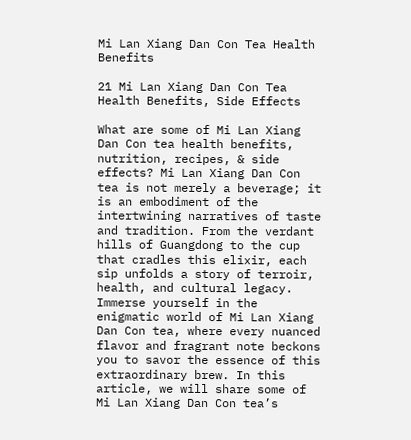Mi Lan Xiang Dan Con Tea Health Benefits

21 Mi Lan Xiang Dan Con Tea Health Benefits, Side Effects

What are some of Mi Lan Xiang Dan Con tea health benefits, nutrition, recipes, & side effects? Mi Lan Xiang Dan Con tea is not merely a beverage; it is an embodiment of the intertwining narratives of taste and tradition. From the verdant hills of Guangdong to the cup that cradles this elixir, each sip unfolds a story of terroir, health, and cultural legacy. Immerse yourself in the enigmatic world of Mi Lan Xiang Dan Con tea, where every nuanced flavor and fragrant note beckons you to savor the essence of this extraordinary brew. In this article, we will share some of Mi Lan Xiang Dan Con tea’s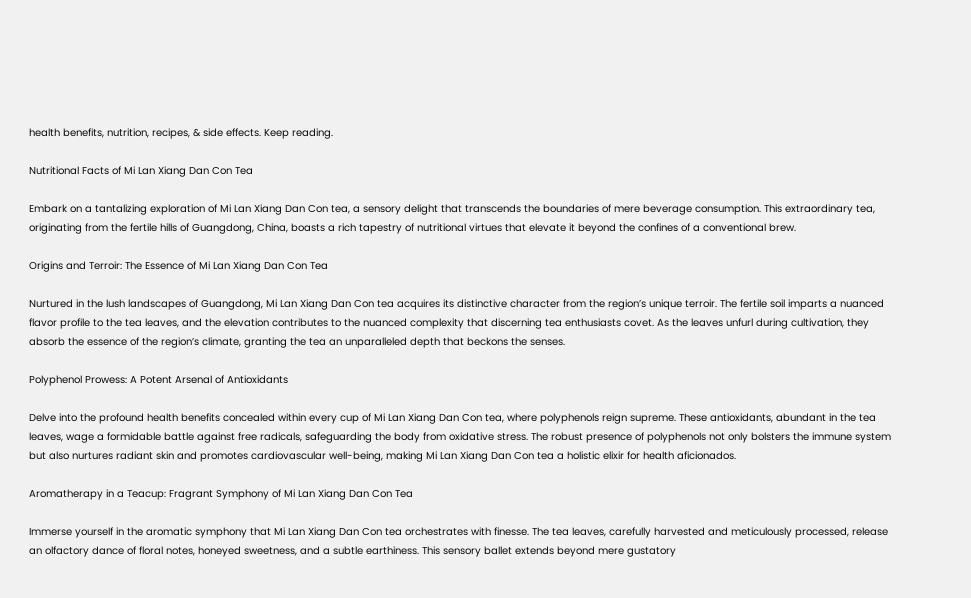health benefits, nutrition, recipes, & side effects. Keep reading.

Nutritional Facts of Mi Lan Xiang Dan Con Tea

Embark on a tantalizing exploration of Mi Lan Xiang Dan Con tea, a sensory delight that transcends the boundaries of mere beverage consumption. This extraordinary tea, originating from the fertile hills of Guangdong, China, boasts a rich tapestry of nutritional virtues that elevate it beyond the confines of a conventional brew.

Origins and Terroir: The Essence of Mi Lan Xiang Dan Con Tea

Nurtured in the lush landscapes of Guangdong, Mi Lan Xiang Dan Con tea acquires its distinctive character from the region’s unique terroir. The fertile soil imparts a nuanced flavor profile to the tea leaves, and the elevation contributes to the nuanced complexity that discerning tea enthusiasts covet. As the leaves unfurl during cultivation, they absorb the essence of the region’s climate, granting the tea an unparalleled depth that beckons the senses.

Polyphenol Prowess: A Potent Arsenal of Antioxidants

Delve into the profound health benefits concealed within every cup of Mi Lan Xiang Dan Con tea, where polyphenols reign supreme. These antioxidants, abundant in the tea leaves, wage a formidable battle against free radicals, safeguarding the body from oxidative stress. The robust presence of polyphenols not only bolsters the immune system but also nurtures radiant skin and promotes cardiovascular well-being, making Mi Lan Xiang Dan Con tea a holistic elixir for health aficionados.

Aromatherapy in a Teacup: Fragrant Symphony of Mi Lan Xiang Dan Con Tea

Immerse yourself in the aromatic symphony that Mi Lan Xiang Dan Con tea orchestrates with finesse. The tea leaves, carefully harvested and meticulously processed, release an olfactory dance of floral notes, honeyed sweetness, and a subtle earthiness. This sensory ballet extends beyond mere gustatory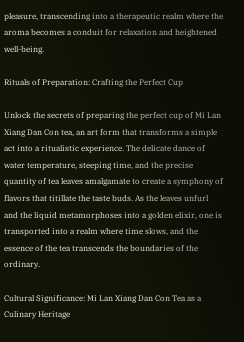pleasure, transcending into a therapeutic realm where the aroma becomes a conduit for relaxation and heightened well-being.

Rituals of Preparation: Crafting the Perfect Cup

Unlock the secrets of preparing the perfect cup of Mi Lan Xiang Dan Con tea, an art form that transforms a simple act into a ritualistic experience. The delicate dance of water temperature, steeping time, and the precise quantity of tea leaves amalgamate to create a symphony of flavors that titillate the taste buds. As the leaves unfurl and the liquid metamorphoses into a golden elixir, one is transported into a realm where time slows, and the essence of the tea transcends the boundaries of the ordinary.

Cultural Significance: Mi Lan Xiang Dan Con Tea as a Culinary Heritage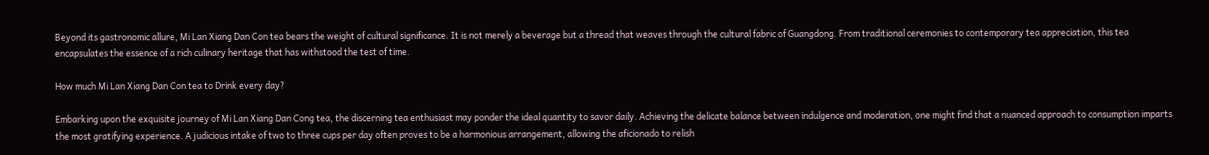Beyond its gastronomic allure, Mi Lan Xiang Dan Con tea bears the weight of cultural significance. It is not merely a beverage but a thread that weaves through the cultural fabric of Guangdong. From traditional ceremonies to contemporary tea appreciation, this tea encapsulates the essence of a rich culinary heritage that has withstood the test of time.

How much Mi Lan Xiang Dan Con tea to Drink every day?

Embarking upon the exquisite journey of Mi Lan Xiang Dan Cong tea, the discerning tea enthusiast may ponder the ideal quantity to savor daily. Achieving the delicate balance between indulgence and moderation, one might find that a nuanced approach to consumption imparts the most gratifying experience. A judicious intake of two to three cups per day often proves to be a harmonious arrangement, allowing the aficionado to relish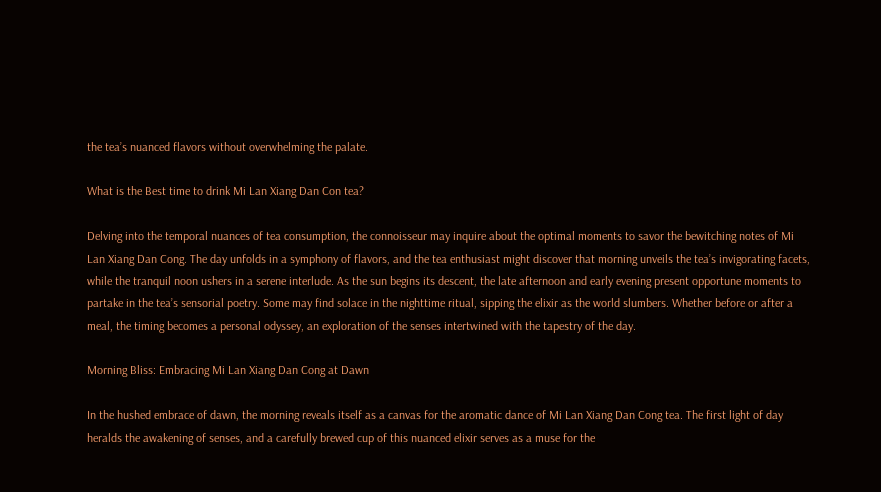the tea’s nuanced flavors without overwhelming the palate.

What is the Best time to drink Mi Lan Xiang Dan Con tea?

Delving into the temporal nuances of tea consumption, the connoisseur may inquire about the optimal moments to savor the bewitching notes of Mi Lan Xiang Dan Cong. The day unfolds in a symphony of flavors, and the tea enthusiast might discover that morning unveils the tea’s invigorating facets, while the tranquil noon ushers in a serene interlude. As the sun begins its descent, the late afternoon and early evening present opportune moments to partake in the tea’s sensorial poetry. Some may find solace in the nighttime ritual, sipping the elixir as the world slumbers. Whether before or after a meal, the timing becomes a personal odyssey, an exploration of the senses intertwined with the tapestry of the day.

Morning Bliss: Embracing Mi Lan Xiang Dan Cong at Dawn

In the hushed embrace of dawn, the morning reveals itself as a canvas for the aromatic dance of Mi Lan Xiang Dan Cong tea. The first light of day heralds the awakening of senses, and a carefully brewed cup of this nuanced elixir serves as a muse for the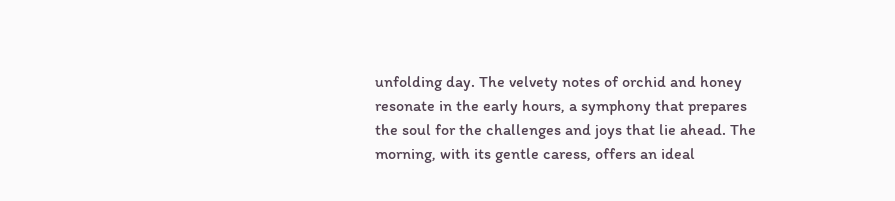unfolding day. The velvety notes of orchid and honey resonate in the early hours, a symphony that prepares the soul for the challenges and joys that lie ahead. The morning, with its gentle caress, offers an ideal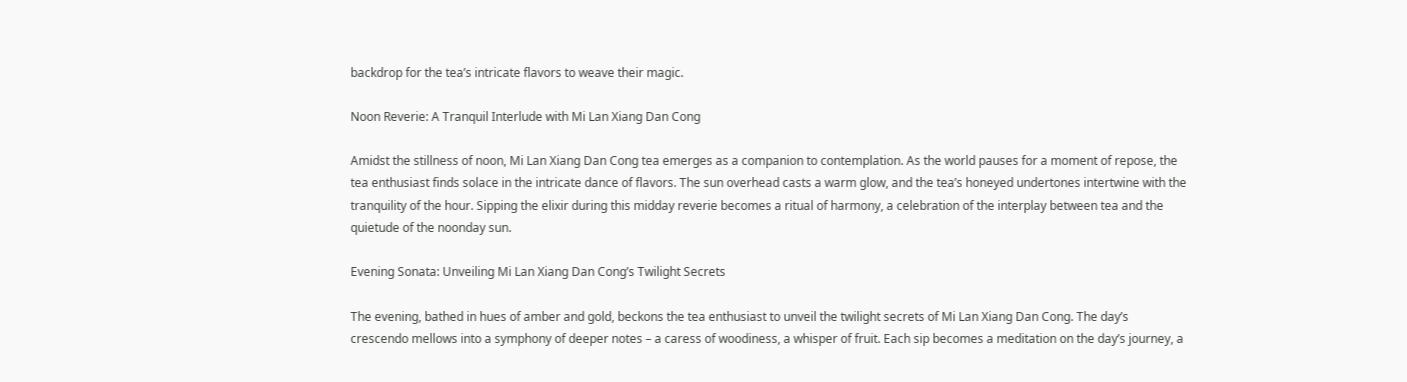backdrop for the tea’s intricate flavors to weave their magic.

Noon Reverie: A Tranquil Interlude with Mi Lan Xiang Dan Cong

Amidst the stillness of noon, Mi Lan Xiang Dan Cong tea emerges as a companion to contemplation. As the world pauses for a moment of repose, the tea enthusiast finds solace in the intricate dance of flavors. The sun overhead casts a warm glow, and the tea’s honeyed undertones intertwine with the tranquility of the hour. Sipping the elixir during this midday reverie becomes a ritual of harmony, a celebration of the interplay between tea and the quietude of the noonday sun.

Evening Sonata: Unveiling Mi Lan Xiang Dan Cong’s Twilight Secrets

The evening, bathed in hues of amber and gold, beckons the tea enthusiast to unveil the twilight secrets of Mi Lan Xiang Dan Cong. The day’s crescendo mellows into a symphony of deeper notes – a caress of woodiness, a whisper of fruit. Each sip becomes a meditation on the day’s journey, a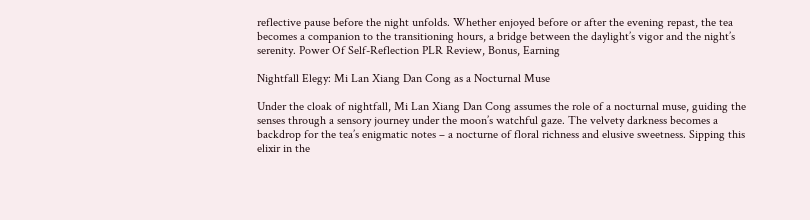reflective pause before the night unfolds. Whether enjoyed before or after the evening repast, the tea becomes a companion to the transitioning hours, a bridge between the daylight’s vigor and the night’s serenity. Power Of Self-Reflection PLR Review, Bonus, Earning

Nightfall Elegy: Mi Lan Xiang Dan Cong as a Nocturnal Muse

Under the cloak of nightfall, Mi Lan Xiang Dan Cong assumes the role of a nocturnal muse, guiding the senses through a sensory journey under the moon’s watchful gaze. The velvety darkness becomes a backdrop for the tea’s enigmatic notes – a nocturne of floral richness and elusive sweetness. Sipping this elixir in the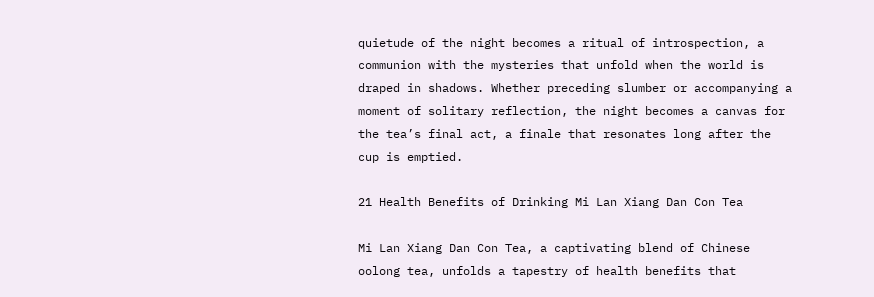quietude of the night becomes a ritual of introspection, a communion with the mysteries that unfold when the world is draped in shadows. Whether preceding slumber or accompanying a moment of solitary reflection, the night becomes a canvas for the tea’s final act, a finale that resonates long after the cup is emptied.

21 Health Benefits of Drinking Mi Lan Xiang Dan Con Tea

Mi Lan Xiang Dan Con Tea, a captivating blend of Chinese oolong tea, unfolds a tapestry of health benefits that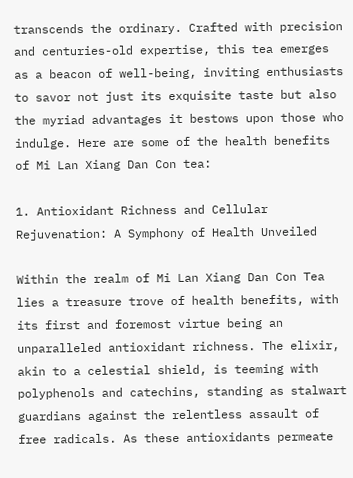transcends the ordinary. Crafted with precision and centuries-old expertise, this tea emerges as a beacon of well-being, inviting enthusiasts to savor not just its exquisite taste but also the myriad advantages it bestows upon those who indulge. Here are some of the health benefits of Mi Lan Xiang Dan Con tea:

1. Antioxidant Richness and Cellular Rejuvenation: A Symphony of Health Unveiled

Within the realm of Mi Lan Xiang Dan Con Tea lies a treasure trove of health benefits, with its first and foremost virtue being an unparalleled antioxidant richness. The elixir, akin to a celestial shield, is teeming with polyphenols and catechins, standing as stalwart guardians against the relentless assault of free radicals. As these antioxidants permeate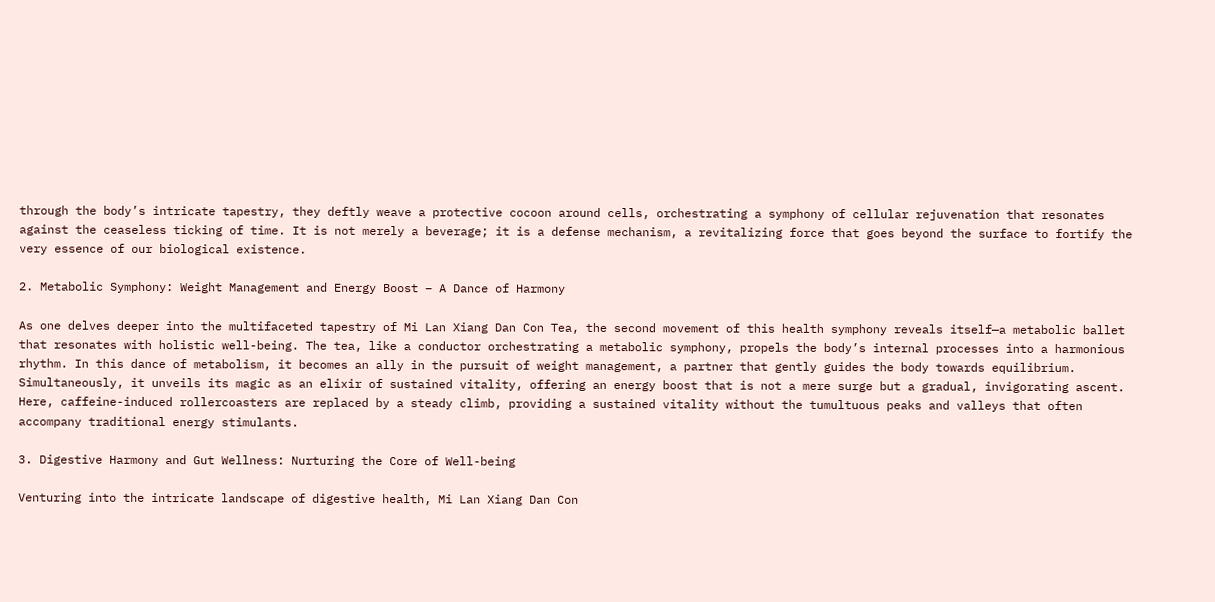through the body’s intricate tapestry, they deftly weave a protective cocoon around cells, orchestrating a symphony of cellular rejuvenation that resonates against the ceaseless ticking of time. It is not merely a beverage; it is a defense mechanism, a revitalizing force that goes beyond the surface to fortify the very essence of our biological existence.

2. Metabolic Symphony: Weight Management and Energy Boost – A Dance of Harmony

As one delves deeper into the multifaceted tapestry of Mi Lan Xiang Dan Con Tea, the second movement of this health symphony reveals itself—a metabolic ballet that resonates with holistic well-being. The tea, like a conductor orchestrating a metabolic symphony, propels the body’s internal processes into a harmonious rhythm. In this dance of metabolism, it becomes an ally in the pursuit of weight management, a partner that gently guides the body towards equilibrium. Simultaneously, it unveils its magic as an elixir of sustained vitality, offering an energy boost that is not a mere surge but a gradual, invigorating ascent. Here, caffeine-induced rollercoasters are replaced by a steady climb, providing a sustained vitality without the tumultuous peaks and valleys that often accompany traditional energy stimulants.

3. Digestive Harmony and Gut Wellness: Nurturing the Core of Well-being

Venturing into the intricate landscape of digestive health, Mi Lan Xiang Dan Con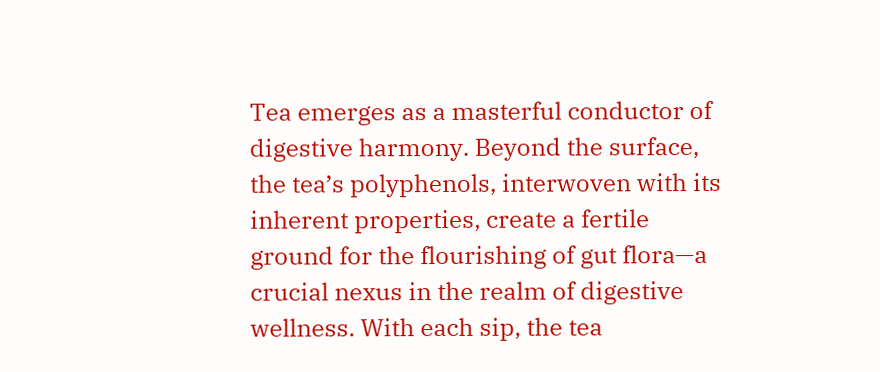Tea emerges as a masterful conductor of digestive harmony. Beyond the surface, the tea’s polyphenols, interwoven with its inherent properties, create a fertile ground for the flourishing of gut flora—a crucial nexus in the realm of digestive wellness. With each sip, the tea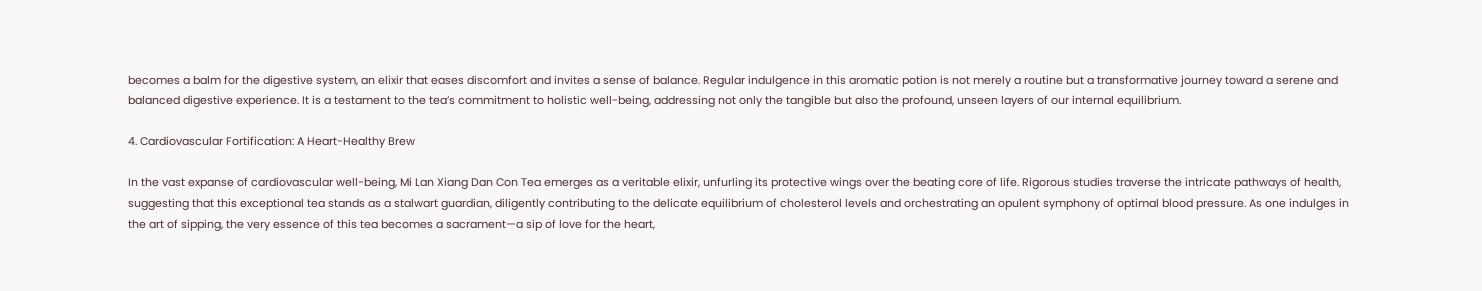becomes a balm for the digestive system, an elixir that eases discomfort and invites a sense of balance. Regular indulgence in this aromatic potion is not merely a routine but a transformative journey toward a serene and balanced digestive experience. It is a testament to the tea’s commitment to holistic well-being, addressing not only the tangible but also the profound, unseen layers of our internal equilibrium.

4. Cardiovascular Fortification: A Heart-Healthy Brew

In the vast expanse of cardiovascular well-being, Mi Lan Xiang Dan Con Tea emerges as a veritable elixir, unfurling its protective wings over the beating core of life. Rigorous studies traverse the intricate pathways of health, suggesting that this exceptional tea stands as a stalwart guardian, diligently contributing to the delicate equilibrium of cholesterol levels and orchestrating an opulent symphony of optimal blood pressure. As one indulges in the art of sipping, the very essence of this tea becomes a sacrament—a sip of love for the heart,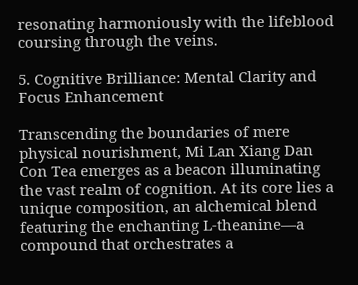resonating harmoniously with the lifeblood coursing through the veins.

5. Cognitive Brilliance: Mental Clarity and Focus Enhancement

Transcending the boundaries of mere physical nourishment, Mi Lan Xiang Dan Con Tea emerges as a beacon illuminating the vast realm of cognition. At its core lies a unique composition, an alchemical blend featuring the enchanting L-theanine—a compound that orchestrates a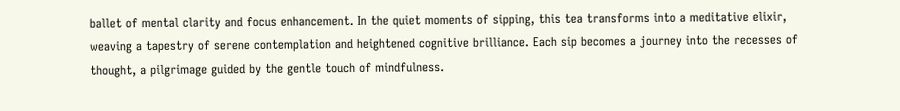ballet of mental clarity and focus enhancement. In the quiet moments of sipping, this tea transforms into a meditative elixir, weaving a tapestry of serene contemplation and heightened cognitive brilliance. Each sip becomes a journey into the recesses of thought, a pilgrimage guided by the gentle touch of mindfulness.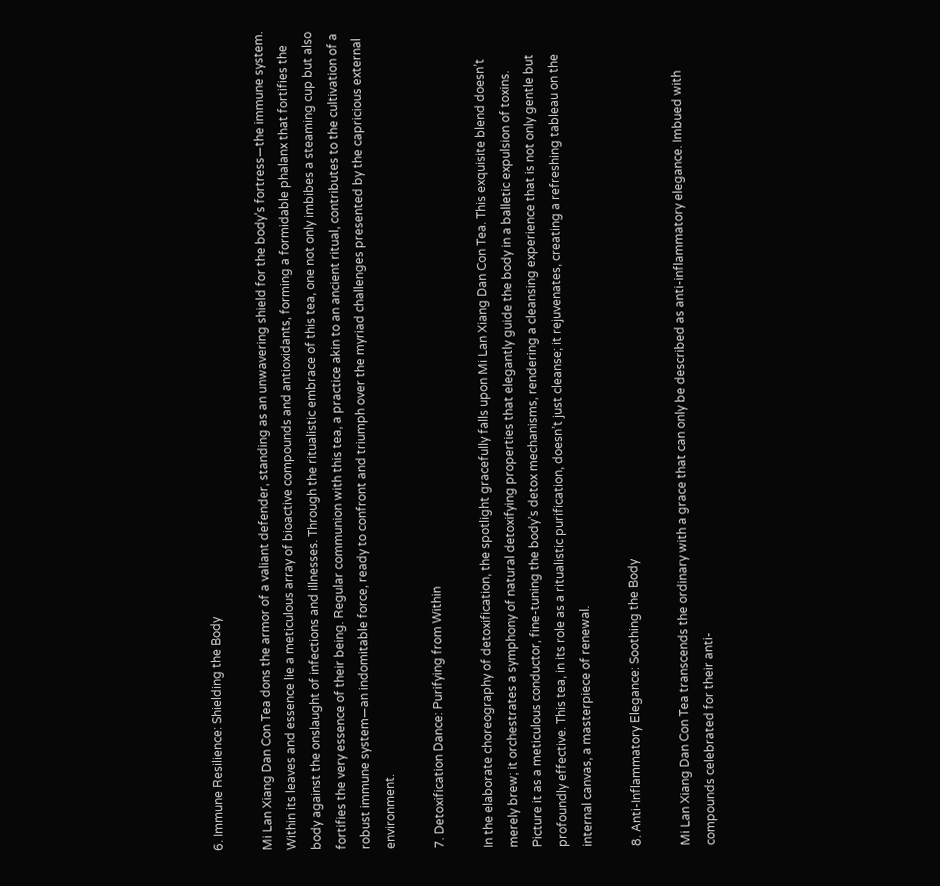6. Immune Resilience: Shielding the Body

Mi Lan Xiang Dan Con Tea dons the armor of a valiant defender, standing as an unwavering shield for the body’s fortress—the immune system. Within its leaves and essence lie a meticulous array of bioactive compounds and antioxidants, forming a formidable phalanx that fortifies the body against the onslaught of infections and illnesses. Through the ritualistic embrace of this tea, one not only imbibes a steaming cup but also fortifies the very essence of their being. Regular communion with this tea, a practice akin to an ancient ritual, contributes to the cultivation of a robust immune system—an indomitable force, ready to confront and triumph over the myriad challenges presented by the capricious external environment.

7. Detoxification Dance: Purifying from Within

In the elaborate choreography of detoxification, the spotlight gracefully falls upon Mi Lan Xiang Dan Con Tea. This exquisite blend doesn’t merely brew; it orchestrates a symphony of natural detoxifying properties that elegantly guide the body in a balletic expulsion of toxins. Picture it as a meticulous conductor, fine-tuning the body’s detox mechanisms, rendering a cleansing experience that is not only gentle but profoundly effective. This tea, in its role as a ritualistic purification, doesn’t just cleanse; it rejuvenates, creating a refreshing tableau on the internal canvas, a masterpiece of renewal.

8. Anti-Inflammatory Elegance: Soothing the Body

Mi Lan Xiang Dan Con Tea transcends the ordinary with a grace that can only be described as anti-inflammatory elegance. Imbued with compounds celebrated for their anti-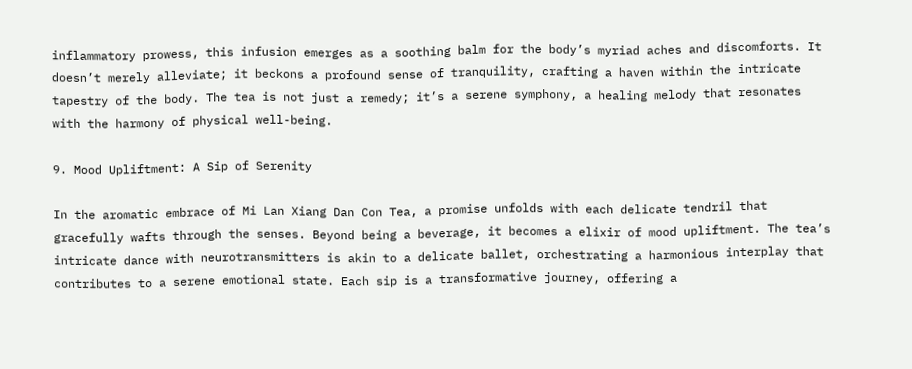inflammatory prowess, this infusion emerges as a soothing balm for the body’s myriad aches and discomforts. It doesn’t merely alleviate; it beckons a profound sense of tranquility, crafting a haven within the intricate tapestry of the body. The tea is not just a remedy; it’s a serene symphony, a healing melody that resonates with the harmony of physical well-being.

9. Mood Upliftment: A Sip of Serenity

In the aromatic embrace of Mi Lan Xiang Dan Con Tea, a promise unfolds with each delicate tendril that gracefully wafts through the senses. Beyond being a beverage, it becomes a elixir of mood upliftment. The tea’s intricate dance with neurotransmitters is akin to a delicate ballet, orchestrating a harmonious interplay that contributes to a serene emotional state. Each sip is a transformative journey, offering a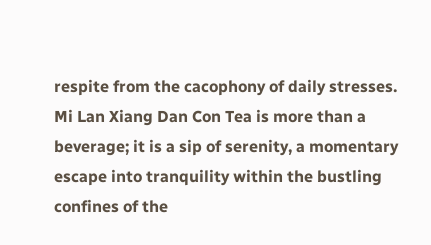respite from the cacophony of daily stresses. Mi Lan Xiang Dan Con Tea is more than a beverage; it is a sip of serenity, a momentary escape into tranquility within the bustling confines of the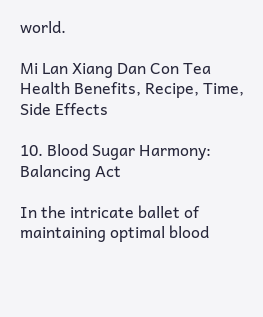world.

Mi Lan Xiang Dan Con Tea Health Benefits, Recipe, Time, Side Effects

10. Blood Sugar Harmony: Balancing Act

In the intricate ballet of maintaining optimal blood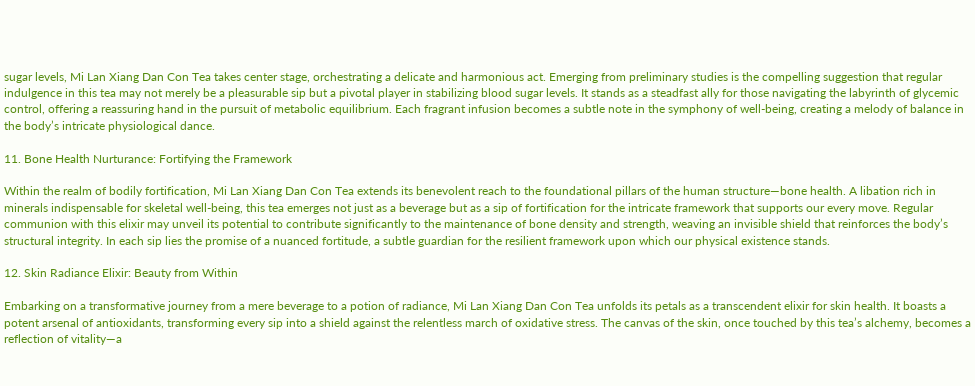sugar levels, Mi Lan Xiang Dan Con Tea takes center stage, orchestrating a delicate and harmonious act. Emerging from preliminary studies is the compelling suggestion that regular indulgence in this tea may not merely be a pleasurable sip but a pivotal player in stabilizing blood sugar levels. It stands as a steadfast ally for those navigating the labyrinth of glycemic control, offering a reassuring hand in the pursuit of metabolic equilibrium. Each fragrant infusion becomes a subtle note in the symphony of well-being, creating a melody of balance in the body’s intricate physiological dance.

11. Bone Health Nurturance: Fortifying the Framework

Within the realm of bodily fortification, Mi Lan Xiang Dan Con Tea extends its benevolent reach to the foundational pillars of the human structure—bone health. A libation rich in minerals indispensable for skeletal well-being, this tea emerges not just as a beverage but as a sip of fortification for the intricate framework that supports our every move. Regular communion with this elixir may unveil its potential to contribute significantly to the maintenance of bone density and strength, weaving an invisible shield that reinforces the body’s structural integrity. In each sip lies the promise of a nuanced fortitude, a subtle guardian for the resilient framework upon which our physical existence stands.

12. Skin Radiance Elixir: Beauty from Within

Embarking on a transformative journey from a mere beverage to a potion of radiance, Mi Lan Xiang Dan Con Tea unfolds its petals as a transcendent elixir for skin health. It boasts a potent arsenal of antioxidants, transforming every sip into a shield against the relentless march of oxidative stress. The canvas of the skin, once touched by this tea’s alchemy, becomes a reflection of vitality—a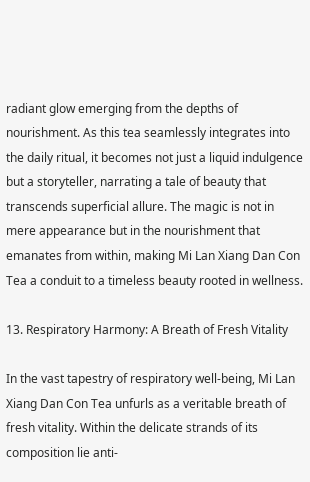radiant glow emerging from the depths of nourishment. As this tea seamlessly integrates into the daily ritual, it becomes not just a liquid indulgence but a storyteller, narrating a tale of beauty that transcends superficial allure. The magic is not in mere appearance but in the nourishment that emanates from within, making Mi Lan Xiang Dan Con Tea a conduit to a timeless beauty rooted in wellness.

13. Respiratory Harmony: A Breath of Fresh Vitality

In the vast tapestry of respiratory well-being, Mi Lan Xiang Dan Con Tea unfurls as a veritable breath of fresh vitality. Within the delicate strands of its composition lie anti-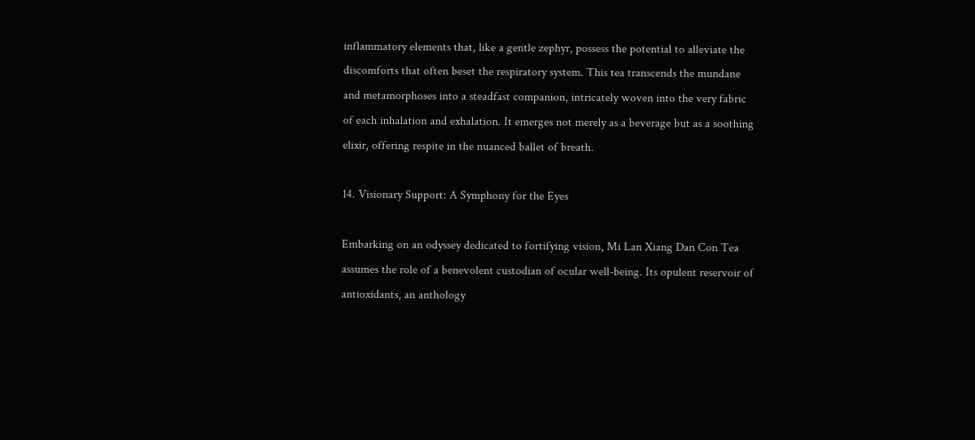inflammatory elements that, like a gentle zephyr, possess the potential to alleviate the discomforts that often beset the respiratory system. This tea transcends the mundane and metamorphoses into a steadfast companion, intricately woven into the very fabric of each inhalation and exhalation. It emerges not merely as a beverage but as a soothing elixir, offering respite in the nuanced ballet of breath.

14. Visionary Support: A Symphony for the Eyes

Embarking on an odyssey dedicated to fortifying vision, Mi Lan Xiang Dan Con Tea assumes the role of a benevolent custodian of ocular well-being. Its opulent reservoir of antioxidants, an anthology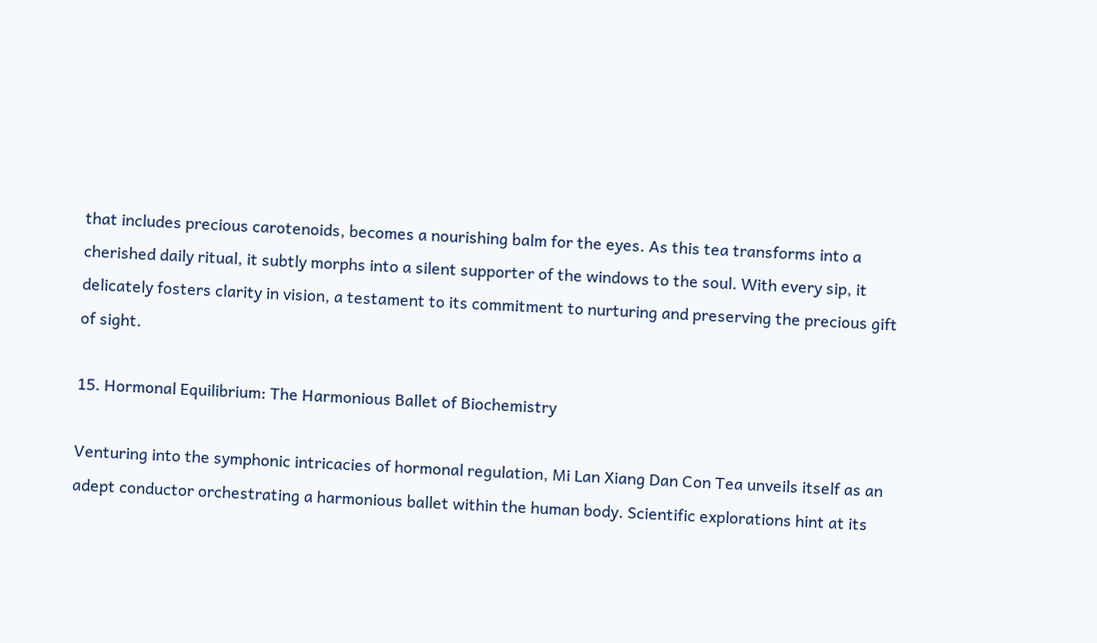that includes precious carotenoids, becomes a nourishing balm for the eyes. As this tea transforms into a cherished daily ritual, it subtly morphs into a silent supporter of the windows to the soul. With every sip, it delicately fosters clarity in vision, a testament to its commitment to nurturing and preserving the precious gift of sight.

15. Hormonal Equilibrium: The Harmonious Ballet of Biochemistry

Venturing into the symphonic intricacies of hormonal regulation, Mi Lan Xiang Dan Con Tea unveils itself as an adept conductor orchestrating a harmonious ballet within the human body. Scientific explorations hint at its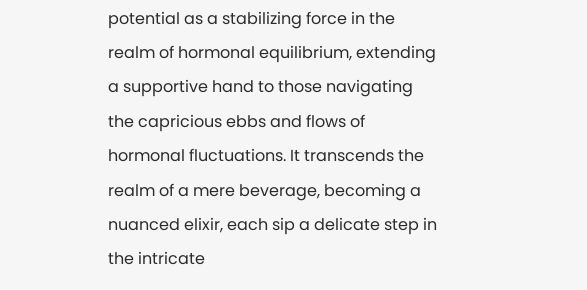potential as a stabilizing force in the realm of hormonal equilibrium, extending a supportive hand to those navigating the capricious ebbs and flows of hormonal fluctuations. It transcends the realm of a mere beverage, becoming a nuanced elixir, each sip a delicate step in the intricate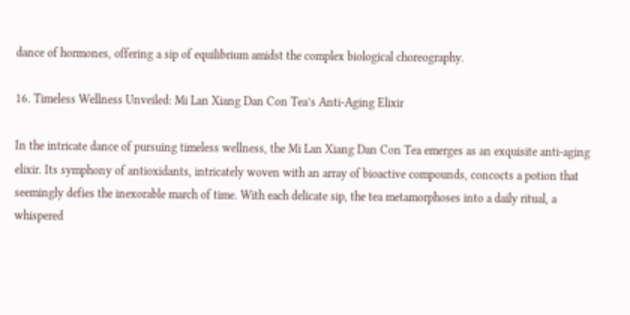dance of hormones, offering a sip of equilibrium amidst the complex biological choreography.

16. Timeless Wellness Unveiled: Mi Lan Xiang Dan Con Tea’s Anti-Aging Elixir

In the intricate dance of pursuing timeless wellness, the Mi Lan Xiang Dan Con Tea emerges as an exquisite anti-aging elixir. Its symphony of antioxidants, intricately woven with an array of bioactive compounds, concocts a potion that seemingly defies the inexorable march of time. With each delicate sip, the tea metamorphoses into a daily ritual, a whispered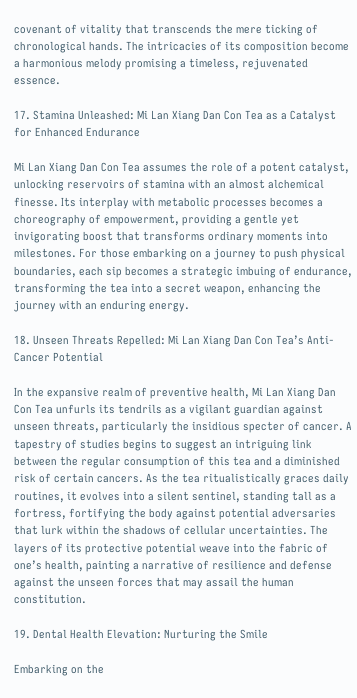covenant of vitality that transcends the mere ticking of chronological hands. The intricacies of its composition become a harmonious melody promising a timeless, rejuvenated essence.

17. Stamina Unleashed: Mi Lan Xiang Dan Con Tea as a Catalyst for Enhanced Endurance

Mi Lan Xiang Dan Con Tea assumes the role of a potent catalyst, unlocking reservoirs of stamina with an almost alchemical finesse. Its interplay with metabolic processes becomes a choreography of empowerment, providing a gentle yet invigorating boost that transforms ordinary moments into milestones. For those embarking on a journey to push physical boundaries, each sip becomes a strategic imbuing of endurance, transforming the tea into a secret weapon, enhancing the journey with an enduring energy.

18. Unseen Threats Repelled: Mi Lan Xiang Dan Con Tea’s Anti-Cancer Potential

In the expansive realm of preventive health, Mi Lan Xiang Dan Con Tea unfurls its tendrils as a vigilant guardian against unseen threats, particularly the insidious specter of cancer. A tapestry of studies begins to suggest an intriguing link between the regular consumption of this tea and a diminished risk of certain cancers. As the tea ritualistically graces daily routines, it evolves into a silent sentinel, standing tall as a fortress, fortifying the body against potential adversaries that lurk within the shadows of cellular uncertainties. The layers of its protective potential weave into the fabric of one’s health, painting a narrative of resilience and defense against the unseen forces that may assail the human constitution.

19. Dental Health Elevation: Nurturing the Smile

Embarking on the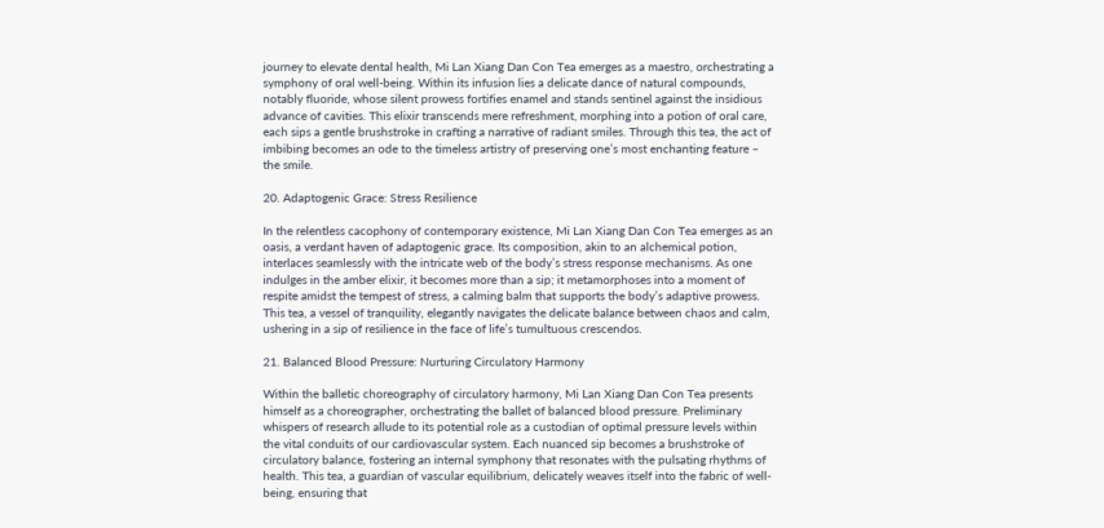journey to elevate dental health, Mi Lan Xiang Dan Con Tea emerges as a maestro, orchestrating a symphony of oral well-being. Within its infusion lies a delicate dance of natural compounds, notably fluoride, whose silent prowess fortifies enamel and stands sentinel against the insidious advance of cavities. This elixir transcends mere refreshment, morphing into a potion of oral care, each sips a gentle brushstroke in crafting a narrative of radiant smiles. Through this tea, the act of imbibing becomes an ode to the timeless artistry of preserving one’s most enchanting feature – the smile.

20. Adaptogenic Grace: Stress Resilience

In the relentless cacophony of contemporary existence, Mi Lan Xiang Dan Con Tea emerges as an oasis, a verdant haven of adaptogenic grace. Its composition, akin to an alchemical potion, interlaces seamlessly with the intricate web of the body’s stress response mechanisms. As one indulges in the amber elixir, it becomes more than a sip; it metamorphoses into a moment of respite amidst the tempest of stress, a calming balm that supports the body’s adaptive prowess. This tea, a vessel of tranquility, elegantly navigates the delicate balance between chaos and calm, ushering in a sip of resilience in the face of life’s tumultuous crescendos.

21. Balanced Blood Pressure: Nurturing Circulatory Harmony

Within the balletic choreography of circulatory harmony, Mi Lan Xiang Dan Con Tea presents himself as a choreographer, orchestrating the ballet of balanced blood pressure. Preliminary whispers of research allude to its potential role as a custodian of optimal pressure levels within the vital conduits of our cardiovascular system. Each nuanced sip becomes a brushstroke of circulatory balance, fostering an internal symphony that resonates with the pulsating rhythms of health. This tea, a guardian of vascular equilibrium, delicately weaves itself into the fabric of well-being, ensuring that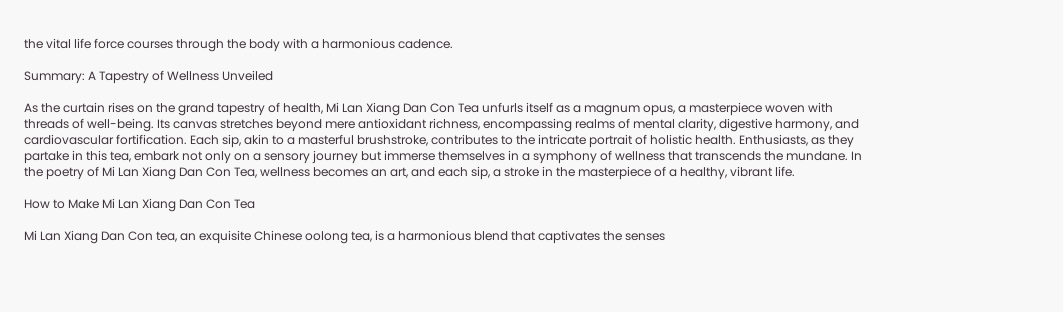the vital life force courses through the body with a harmonious cadence.

Summary: A Tapestry of Wellness Unveiled

As the curtain rises on the grand tapestry of health, Mi Lan Xiang Dan Con Tea unfurls itself as a magnum opus, a masterpiece woven with threads of well-being. Its canvas stretches beyond mere antioxidant richness, encompassing realms of mental clarity, digestive harmony, and cardiovascular fortification. Each sip, akin to a masterful brushstroke, contributes to the intricate portrait of holistic health. Enthusiasts, as they partake in this tea, embark not only on a sensory journey but immerse themselves in a symphony of wellness that transcends the mundane. In the poetry of Mi Lan Xiang Dan Con Tea, wellness becomes an art, and each sip, a stroke in the masterpiece of a healthy, vibrant life.

How to Make Mi Lan Xiang Dan Con Tea

Mi Lan Xiang Dan Con tea, an exquisite Chinese oolong tea, is a harmonious blend that captivates the senses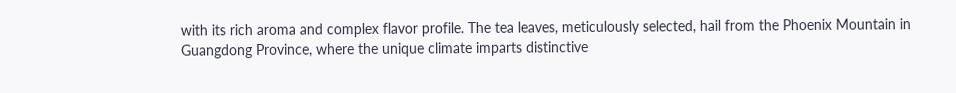with its rich aroma and complex flavor profile. The tea leaves, meticulously selected, hail from the Phoenix Mountain in Guangdong Province, where the unique climate imparts distinctive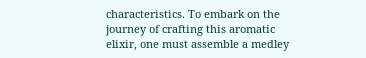characteristics. To embark on the journey of crafting this aromatic elixir, one must assemble a medley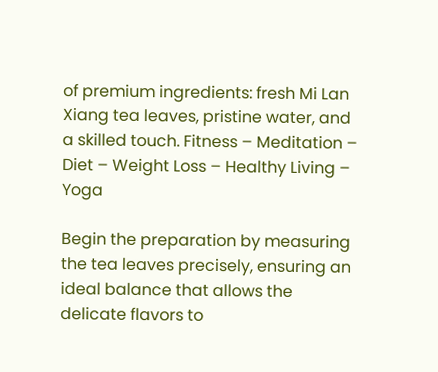of premium ingredients: fresh Mi Lan Xiang tea leaves, pristine water, and a skilled touch. Fitness – Meditation – Diet – Weight Loss – Healthy Living – Yoga

Begin the preparation by measuring the tea leaves precisely, ensuring an ideal balance that allows the delicate flavors to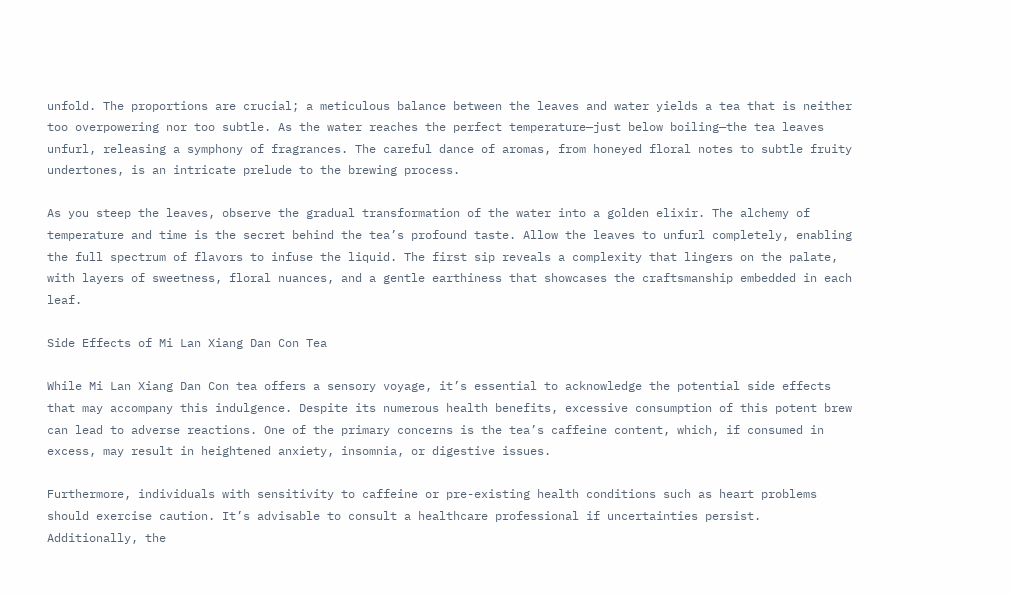unfold. The proportions are crucial; a meticulous balance between the leaves and water yields a tea that is neither too overpowering nor too subtle. As the water reaches the perfect temperature—just below boiling—the tea leaves unfurl, releasing a symphony of fragrances. The careful dance of aromas, from honeyed floral notes to subtle fruity undertones, is an intricate prelude to the brewing process.

As you steep the leaves, observe the gradual transformation of the water into a golden elixir. The alchemy of temperature and time is the secret behind the tea’s profound taste. Allow the leaves to unfurl completely, enabling the full spectrum of flavors to infuse the liquid. The first sip reveals a complexity that lingers on the palate, with layers of sweetness, floral nuances, and a gentle earthiness that showcases the craftsmanship embedded in each leaf.

Side Effects of Mi Lan Xiang Dan Con Tea

While Mi Lan Xiang Dan Con tea offers a sensory voyage, it’s essential to acknowledge the potential side effects that may accompany this indulgence. Despite its numerous health benefits, excessive consumption of this potent brew can lead to adverse reactions. One of the primary concerns is the tea’s caffeine content, which, if consumed in excess, may result in heightened anxiety, insomnia, or digestive issues.

Furthermore, individuals with sensitivity to caffeine or pre-existing health conditions such as heart problems should exercise caution. It’s advisable to consult a healthcare professional if uncertainties persist. Additionally, the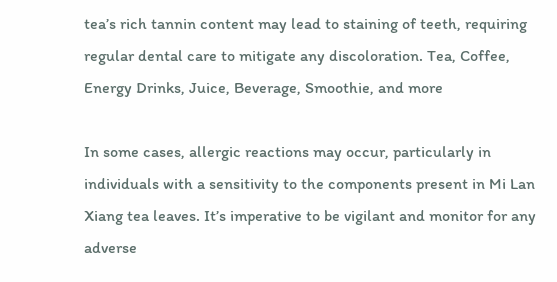tea’s rich tannin content may lead to staining of teeth, requiring regular dental care to mitigate any discoloration. Tea, Coffee, Energy Drinks, Juice, Beverage, Smoothie, and more

In some cases, allergic reactions may occur, particularly in individuals with a sensitivity to the components present in Mi Lan Xiang tea leaves. It’s imperative to be vigilant and monitor for any adverse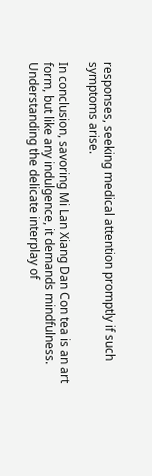responses, seeking medical attention promptly if such symptoms arise.

In conclusion, savoring Mi Lan Xiang Dan Con tea is an art form, but like any indulgence, it demands mindfulness. Understanding the delicate interplay of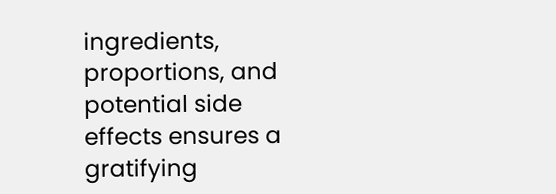ingredients, proportions, and potential side effects ensures a gratifying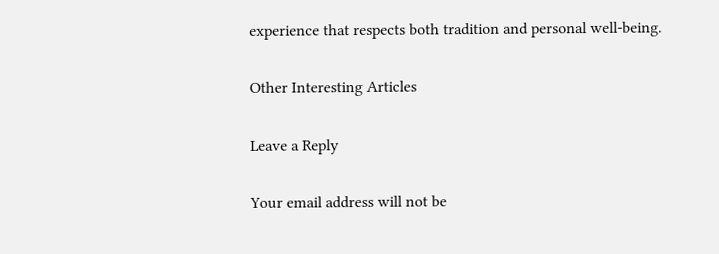experience that respects both tradition and personal well-being.

Other Interesting Articles

Leave a Reply

Your email address will not be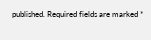published. Required fields are marked *